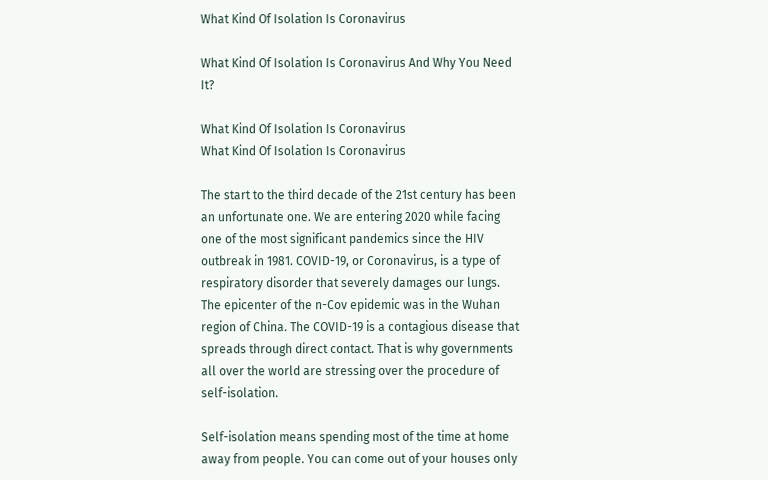What Kind Of Isolation Is Coronavirus

What Kind Of Isolation Is Coronavirus And Why You Need It?

What Kind Of Isolation Is Coronavirus
What Kind Of Isolation Is Coronavirus

The start to the third decade of the 21st century has been an unfortunate one. We are entering 2020 while facing one of the most significant pandemics since the HIV outbreak in 1981. COVID-19, or Coronavirus, is a type of respiratory disorder that severely damages our lungs. The epicenter of the n-Cov epidemic was in the Wuhan region of China. The COVID-19 is a contagious disease that spreads through direct contact. That is why governments all over the world are stressing over the procedure of self-isolation.

Self-isolation means spending most of the time at home away from people. You can come out of your houses only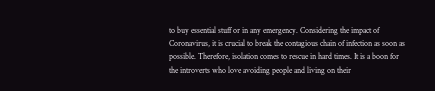to buy essential stuff or in any emergency. Considering the impact of Coronavirus, it is crucial to break the contagious chain of infection as soon as possible. Therefore, isolation comes to rescue in hard times. It is a boon for the introverts who love avoiding people and living on their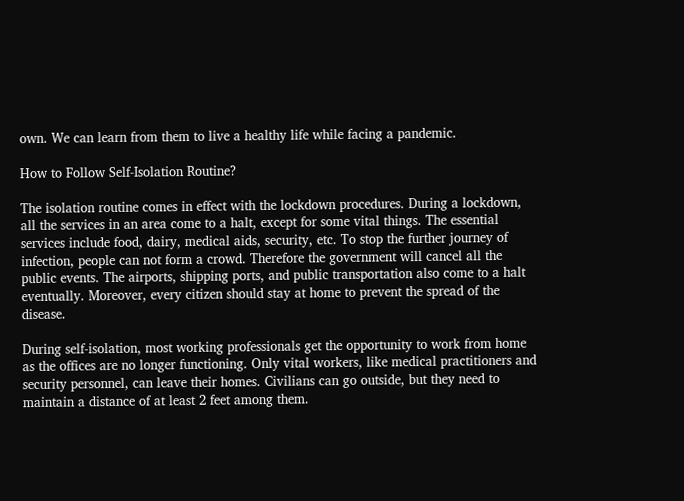own. We can learn from them to live a healthy life while facing a pandemic.

How to Follow Self-Isolation Routine?

The isolation routine comes in effect with the lockdown procedures. During a lockdown, all the services in an area come to a halt, except for some vital things. The essential services include food, dairy, medical aids, security, etc. To stop the further journey of infection, people can not form a crowd. Therefore the government will cancel all the public events. The airports, shipping ports, and public transportation also come to a halt eventually. Moreover, every citizen should stay at home to prevent the spread of the disease.

During self-isolation, most working professionals get the opportunity to work from home as the offices are no longer functioning. Only vital workers, like medical practitioners and security personnel, can leave their homes. Civilians can go outside, but they need to maintain a distance of at least 2 feet among them.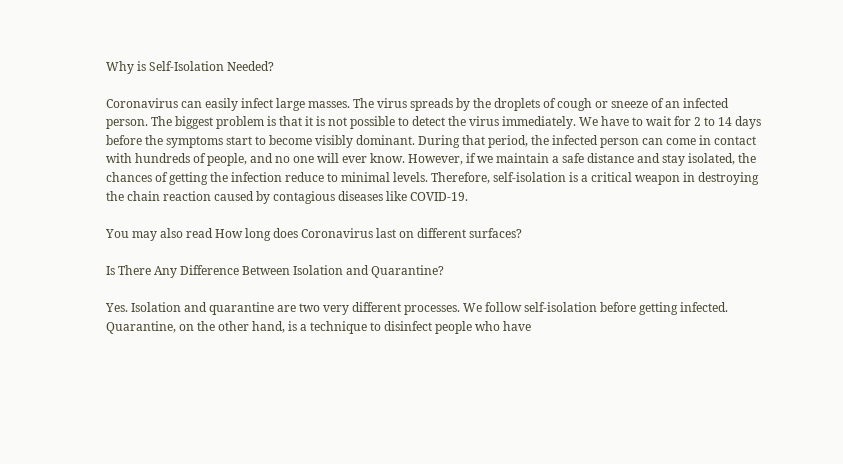Why is Self-Isolation Needed?

Coronavirus can easily infect large masses. The virus spreads by the droplets of cough or sneeze of an infected person. The biggest problem is that it is not possible to detect the virus immediately. We have to wait for 2 to 14 days before the symptoms start to become visibly dominant. During that period, the infected person can come in contact with hundreds of people, and no one will ever know. However, if we maintain a safe distance and stay isolated, the chances of getting the infection reduce to minimal levels. Therefore, self-isolation is a critical weapon in destroying the chain reaction caused by contagious diseases like COVID-19.

You may also read How long does Coronavirus last on different surfaces?

Is There Any Difference Between Isolation and Quarantine?

Yes. Isolation and quarantine are two very different processes. We follow self-isolation before getting infected. Quarantine, on the other hand, is a technique to disinfect people who have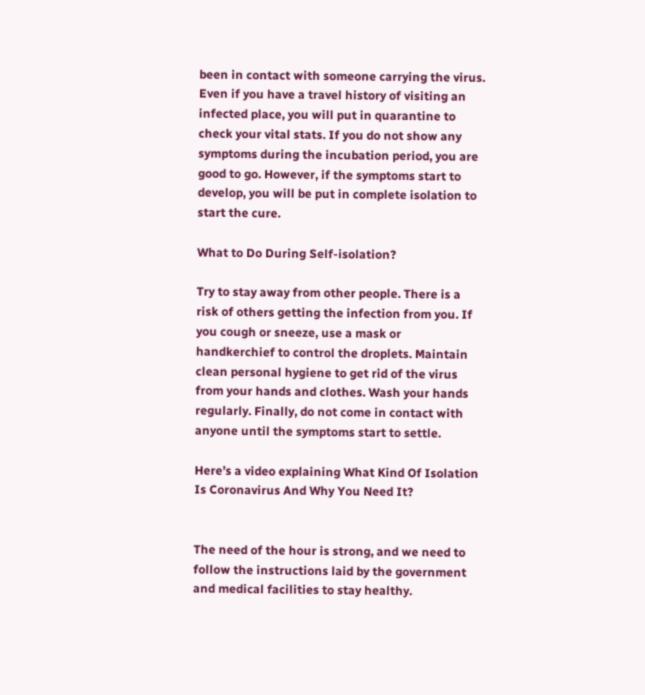been in contact with someone carrying the virus. Even if you have a travel history of visiting an infected place, you will put in quarantine to check your vital stats. If you do not show any symptoms during the incubation period, you are good to go. However, if the symptoms start to develop, you will be put in complete isolation to start the cure.

What to Do During Self-isolation?

Try to stay away from other people. There is a risk of others getting the infection from you. If you cough or sneeze, use a mask or handkerchief to control the droplets. Maintain clean personal hygiene to get rid of the virus from your hands and clothes. Wash your hands regularly. Finally, do not come in contact with anyone until the symptoms start to settle.

Here’s a video explaining What Kind Of Isolation Is Coronavirus And Why You Need It?


The need of the hour is strong, and we need to follow the instructions laid by the government and medical facilities to stay healthy.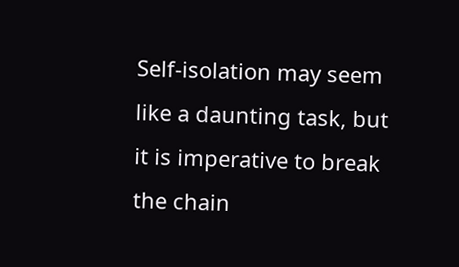Self-isolation may seem like a daunting task, but it is imperative to break the chain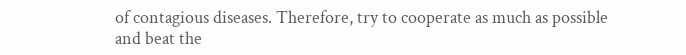of contagious diseases. Therefore, try to cooperate as much as possible and beat the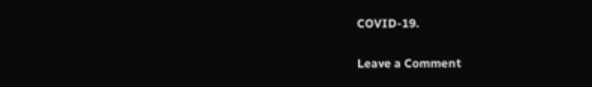COVID-19.

Leave a Comment